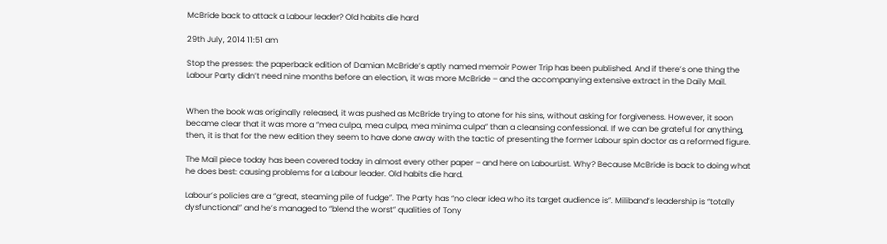McBride back to attack a Labour leader? Old habits die hard

29th July, 2014 11:51 am

Stop the presses: the paperback edition of Damian McBride’s aptly named memoir Power Trip has been published. And if there’s one thing the Labour Party didn’t need nine months before an election, it was more McBride – and the accompanying extensive extract in the Daily Mail.


When the book was originally released, it was pushed as McBride trying to atone for his sins, without asking for forgiveness. However, it soon became clear that it was more a “mea culpa, mea culpa, mea minima culpa” than a cleansing confessional. If we can be grateful for anything, then, it is that for the new edition they seem to have done away with the tactic of presenting the former Labour spin doctor as a reformed figure.

The Mail piece today has been covered today in almost every other paper – and here on LabourList. Why? Because McBride is back to doing what he does best: causing problems for a Labour leader. Old habits die hard.

Labour’s policies are a “great, steaming pile of fudge”. The Party has “no clear idea who its target audience is”. Miliband’s leadership is “totally dysfunctional” and he’s managed to “blend the worst” qualities of Tony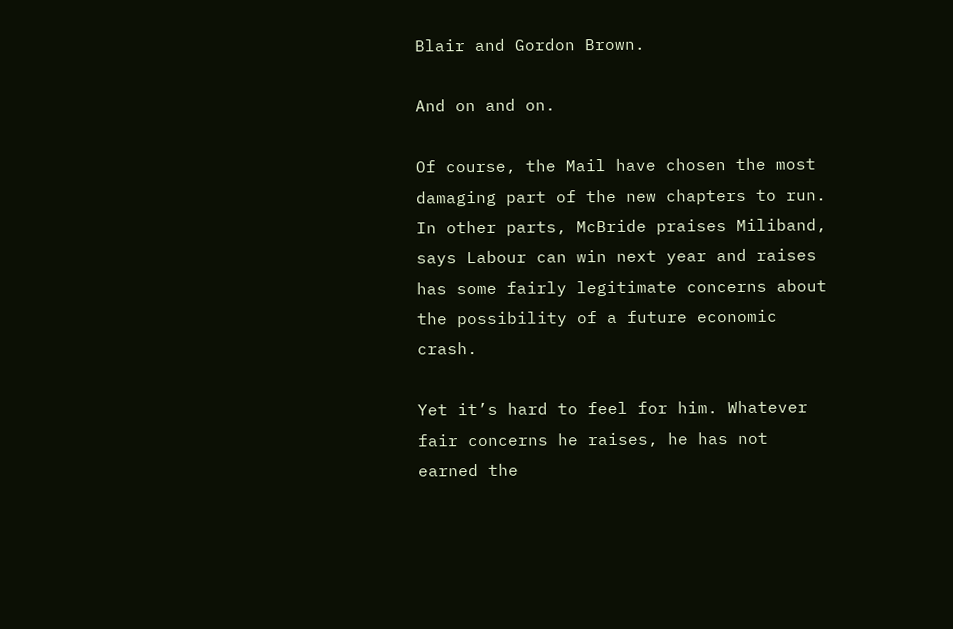Blair and Gordon Brown.

And on and on.

Of course, the Mail have chosen the most damaging part of the new chapters to run. In other parts, McBride praises Miliband, says Labour can win next year and raises has some fairly legitimate concerns about the possibility of a future economic crash.

Yet it’s hard to feel for him. Whatever fair concerns he raises, he has not earned the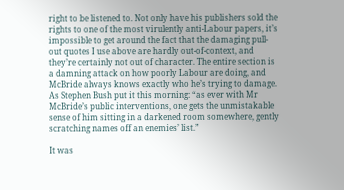right to be listened to. Not only have his publishers sold the rights to one of the most virulently anti-Labour papers, it’s impossible to get around the fact that the damaging pull-out quotes I use above are hardly out-of-context, and they’re certainly not out of character. The entire section is a damning attack on how poorly Labour are doing, and McBride always knows exactly who he’s trying to damage. As Stephen Bush put it this morning: “as ever with Mr McBride’s public interventions, one gets the unmistakable sense of him sitting in a darkened room somewhere, gently scratching names off an enemies’ list.”

It was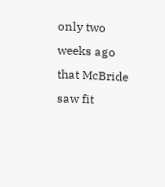only two weeks ago that McBride saw fit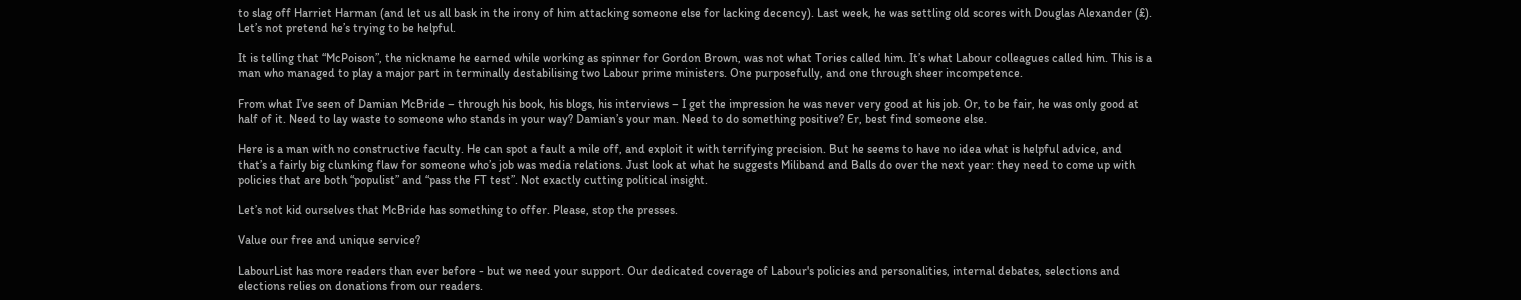to slag off Harriet Harman (and let us all bask in the irony of him attacking someone else for lacking decency). Last week, he was settling old scores with Douglas Alexander (£). Let’s not pretend he’s trying to be helpful.

It is telling that “McPoison”, the nickname he earned while working as spinner for Gordon Brown, was not what Tories called him. It’s what Labour colleagues called him. This is a man who managed to play a major part in terminally destabilising two Labour prime ministers. One purposefully, and one through sheer incompetence.

From what I’ve seen of Damian McBride – through his book, his blogs, his interviews – I get the impression he was never very good at his job. Or, to be fair, he was only good at half of it. Need to lay waste to someone who stands in your way? Damian’s your man. Need to do something positive? Er, best find someone else.

Here is a man with no constructive faculty. He can spot a fault a mile off, and exploit it with terrifying precision. But he seems to have no idea what is helpful advice, and that’s a fairly big clunking flaw for someone who’s job was media relations. Just look at what he suggests Miliband and Balls do over the next year: they need to come up with policies that are both “populist” and “pass the FT test”. Not exactly cutting political insight.

Let’s not kid ourselves that McBride has something to offer. Please, stop the presses.

Value our free and unique service?

LabourList has more readers than ever before - but we need your support. Our dedicated coverage of Labour's policies and personalities, internal debates, selections and elections relies on donations from our readers.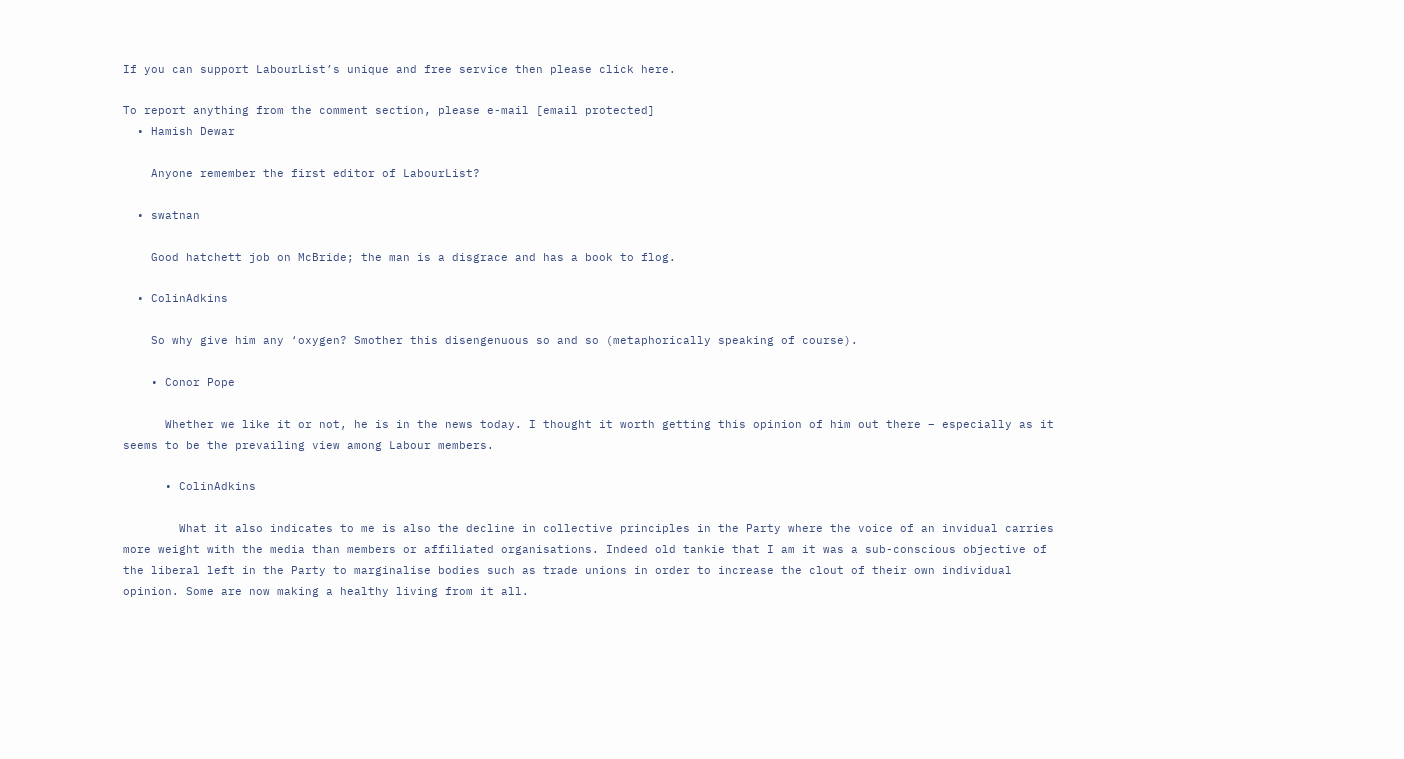If you can support LabourList’s unique and free service then please click here.

To report anything from the comment section, please e-mail [email protected]
  • Hamish Dewar

    Anyone remember the first editor of LabourList?

  • swatnan

    Good hatchett job on McBride; the man is a disgrace and has a book to flog.

  • ColinAdkins

    So why give him any ‘oxygen? Smother this disengenuous so and so (metaphorically speaking of course).

    • Conor Pope

      Whether we like it or not, he is in the news today. I thought it worth getting this opinion of him out there – especially as it seems to be the prevailing view among Labour members.

      • ColinAdkins

        What it also indicates to me is also the decline in collective principles in the Party where the voice of an invidual carries more weight with the media than members or affiliated organisations. Indeed old tankie that I am it was a sub-conscious objective of the liberal left in the Party to marginalise bodies such as trade unions in order to increase the clout of their own individual opinion. Some are now making a healthy living from it all.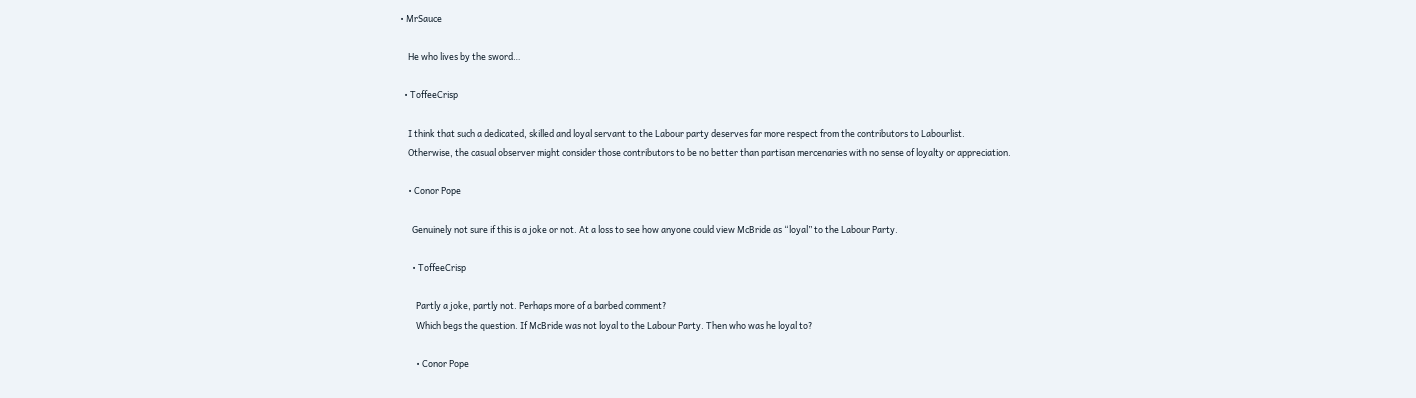• MrSauce

    He who lives by the sword…

  • ToffeeCrisp

    I think that such a dedicated, skilled and loyal servant to the Labour party deserves far more respect from the contributors to Labourlist.
    Otherwise, the casual observer might consider those contributors to be no better than partisan mercenaries with no sense of loyalty or appreciation.

    • Conor Pope

      Genuinely not sure if this is a joke or not. At a loss to see how anyone could view McBride as “loyal” to the Labour Party.

      • ToffeeCrisp

        Partly a joke, partly not. Perhaps more of a barbed comment?
        Which begs the question. If McBride was not loyal to the Labour Party. Then who was he loyal to?

        • Conor Pope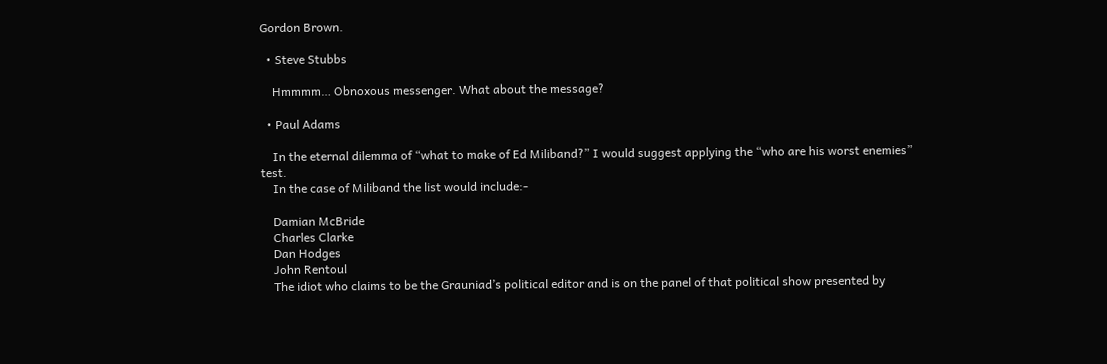Gordon Brown.

  • Steve Stubbs

    Hmmmm… Obnoxous messenger. What about the message?

  • Paul Adams

    In the eternal dilemma of “what to make of Ed Miliband?” I would suggest applying the “who are his worst enemies” test.
    In the case of Miliband the list would include:-

    Damian McBride
    Charles Clarke
    Dan Hodges
    John Rentoul
    The idiot who claims to be the Grauniad’s political editor and is on the panel of that political show presented by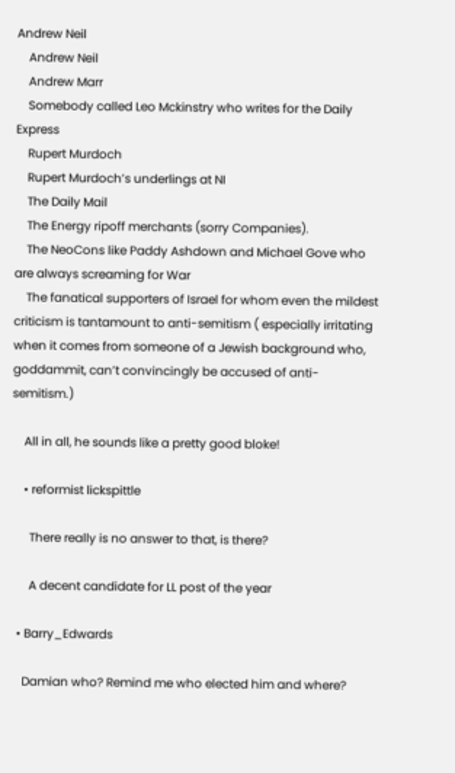Andrew Neil
    Andrew Neil
    Andrew Marr
    Somebody called Leo Mckinstry who writes for the Daily Express
    Rupert Murdoch
    Rupert Murdoch’s underlings at NI
    The Daily Mail
    The Energy ripoff merchants (sorry Companies).
    The NeoCons like Paddy Ashdown and Michael Gove who are always screaming for War
    The fanatical supporters of Israel for whom even the mildest criticism is tantamount to anti-semitism ( especially irritating when it comes from someone of a Jewish background who, goddammit, can’t convincingly be accused of anti-semitism.)

    All in all, he sounds like a pretty good bloke!

    • reformist lickspittle

      There really is no answer to that, is there?

      A decent candidate for LL post of the year

  • Barry_Edwards

    Damian who? Remind me who elected him and where?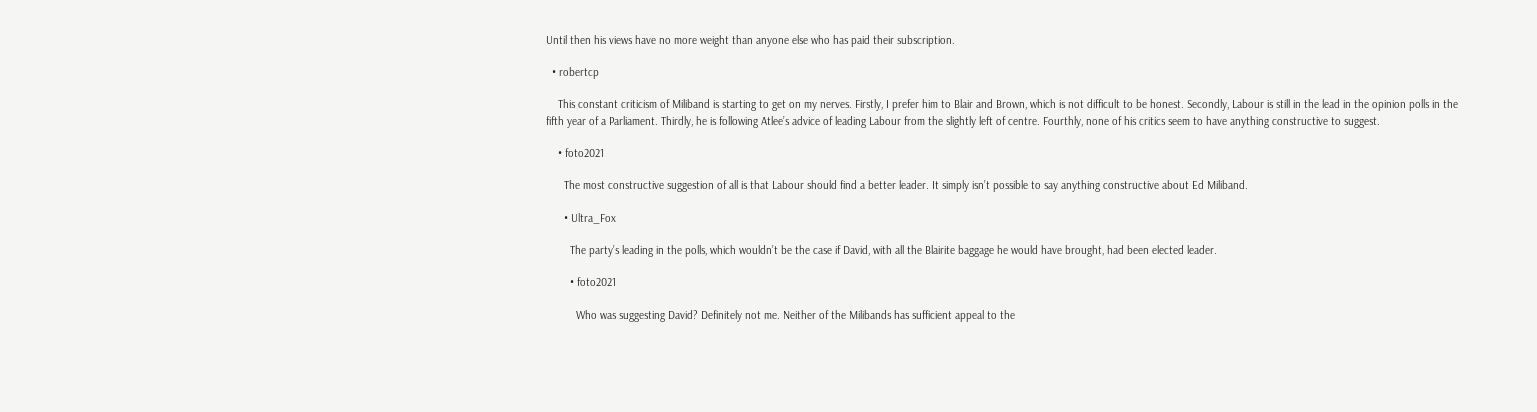Until then his views have no more weight than anyone else who has paid their subscription.

  • robertcp

    This constant criticism of Miliband is starting to get on my nerves. Firstly, I prefer him to Blair and Brown, which is not difficult to be honest. Secondly, Labour is still in the lead in the opinion polls in the fifth year of a Parliament. Thirdly, he is following Atlee’s advice of leading Labour from the slightly left of centre. Fourthly, none of his critics seem to have anything constructive to suggest.

    • foto2021

      The most constructive suggestion of all is that Labour should find a better leader. It simply isn’t possible to say anything constructive about Ed Miliband.

      • Ultra_Fox

        The party’s leading in the polls, which wouldn’t be the case if David, with all the Blairite baggage he would have brought, had been elected leader.

        • foto2021

          Who was suggesting David? Definitely not me. Neither of the Milibands has sufficient appeal to the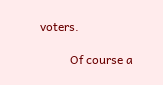voters.

          Of course a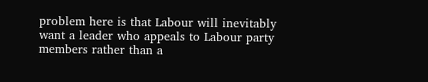problem here is that Labour will inevitably want a leader who appeals to Labour party members rather than a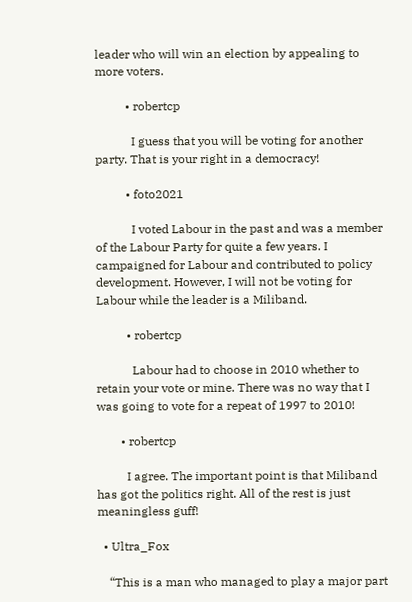leader who will win an election by appealing to more voters.

          • robertcp

            I guess that you will be voting for another party. That is your right in a democracy!

          • foto2021

            I voted Labour in the past and was a member of the Labour Party for quite a few years. I campaigned for Labour and contributed to policy development. However, I will not be voting for Labour while the leader is a Miliband.

          • robertcp

            Labour had to choose in 2010 whether to retain your vote or mine. There was no way that I was going to vote for a repeat of 1997 to 2010!

        • robertcp

          I agree. The important point is that Miliband has got the politics right. All of the rest is just meaningless guff!

  • Ultra_Fox

    “This is a man who managed to play a major part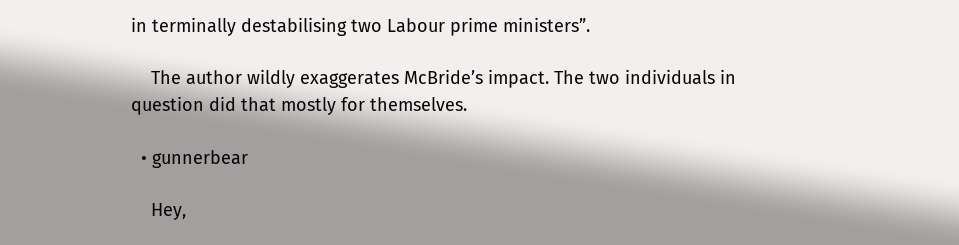in terminally destabilising two Labour prime ministers”.

    The author wildly exaggerates McBride’s impact. The two individuals in question did that mostly for themselves.

  • gunnerbear

    Hey,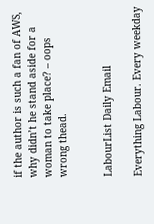if the author is such a fan of AWS, why didn’t he stand aside for a woman to take place? – oops wrong thead.


LabourList Daily Email

Everything Labour. Every weekday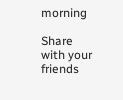morning

Share with your friends